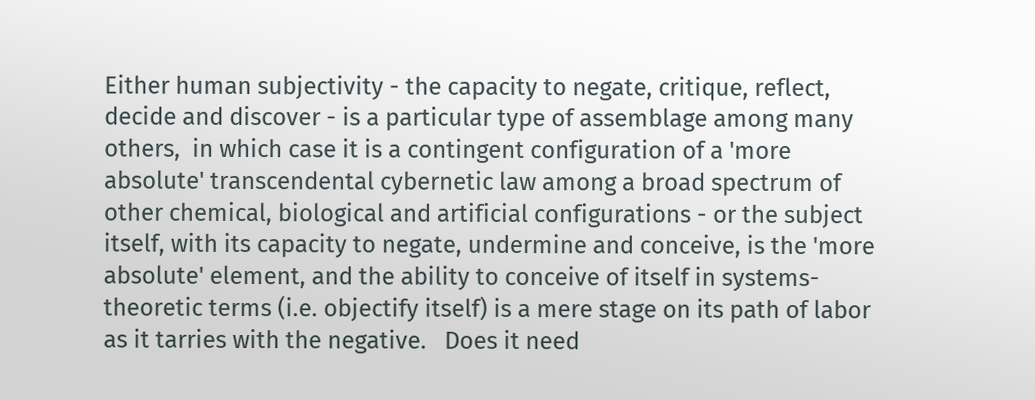Either human subjectivity - the capacity to negate, critique, reflect, decide and discover - is a particular type of assemblage among many others,  in which case it is a contingent configuration of a 'more absolute' transcendental cybernetic law among a broad spectrum of other chemical, biological and artificial configurations - or the subject itself, with its capacity to negate, undermine and conceive, is the 'more absolute' element, and the ability to conceive of itself in systems-theoretic terms (i.e. objectify itself) is a mere stage on its path of labor as it tarries with the negative.   Does it need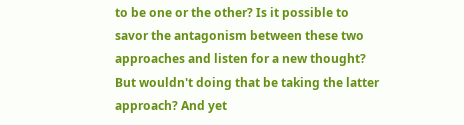to be one or the other? Is it possible to savor the antagonism between these two approaches and listen for a new thought?  But wouldn't doing that be taking the latter approach? And yet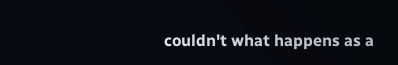couldn't what happens as a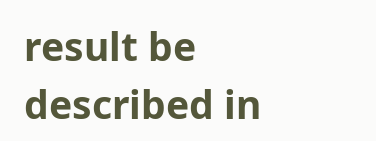result be described in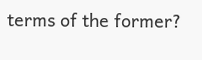terms of the former?